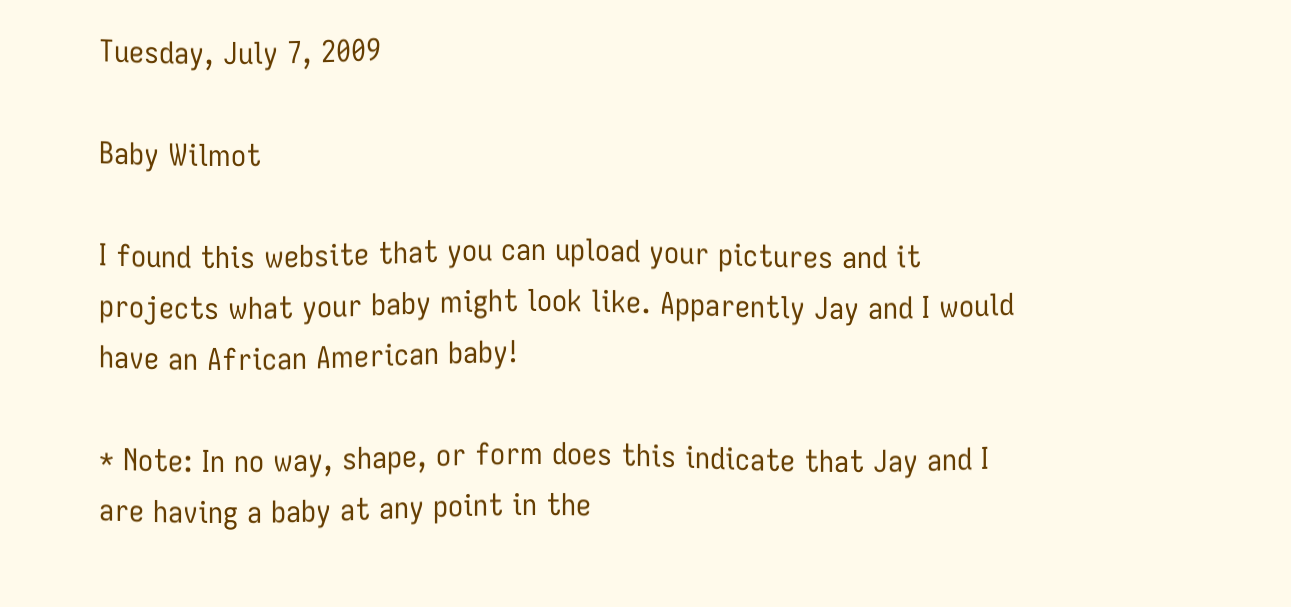Tuesday, July 7, 2009

Baby Wilmot

I found this website that you can upload your pictures and it projects what your baby might look like. Apparently Jay and I would have an African American baby!

* Note: In no way, shape, or form does this indicate that Jay and I are having a baby at any point in the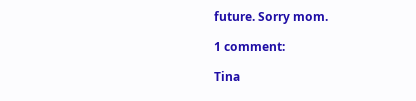future. Sorry mom.

1 comment:

Tina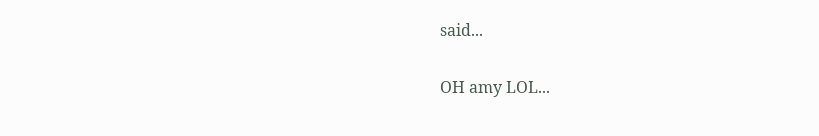said...

OH amy LOL...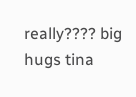really???? big hugs tina